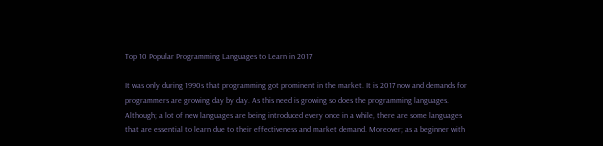Top 10 Popular Programming Languages to Learn in 2017

It was only during 1990s that programming got prominent in the market. It is 2017 now and demands for programmers are growing day by day. As this need is growing so does the programming languages. Although; a lot of new languages are being introduced every once in a while, there are some languages that are essential to learn due to their effectiveness and market demand. Moreover; as a beginner with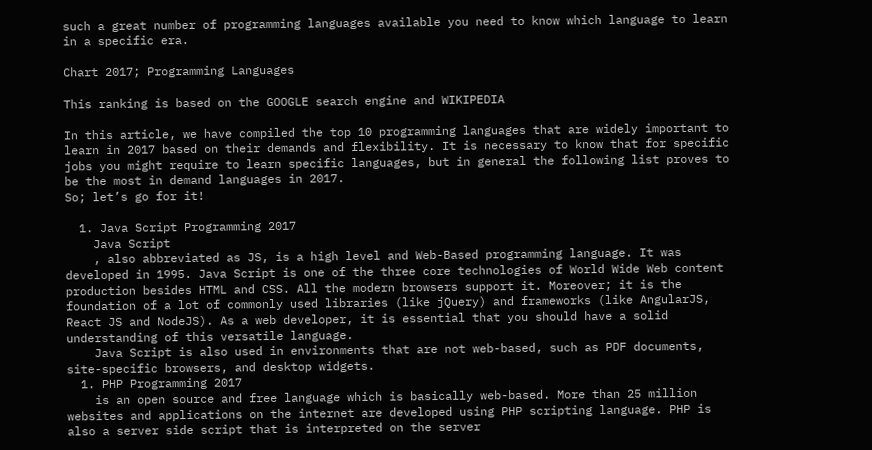such a great number of programming languages available you need to know which language to learn in a specific era.

Chart 2017; Programming Languages

This ranking is based on the GOOGLE search engine and WIKIPEDIA

In this article, we have compiled the top 10 programming languages that are widely important to learn in 2017 based on their demands and flexibility. It is necessary to know that for specific jobs you might require to learn specific languages, but in general the following list proves to be the most in demand languages in 2017.
So; let’s go for it!

  1. Java Script Programming 2017
    Java Script
    , also abbreviated as JS, is a high level and Web-Based programming language. It was developed in 1995. Java Script is one of the three core technologies of World Wide Web content production besides HTML and CSS. All the modern browsers support it. Moreover; it is the foundation of a lot of commonly used libraries (like jQuery) and frameworks (like AngularJS, React JS and NodeJS). As a web developer, it is essential that you should have a solid understanding of this versatile language.
    Java Script is also used in environments that are not web-based, such as PDF documents, site-specific browsers, and desktop widgets.
  1. PHP Programming 2017
    is an open source and free language which is basically web-based. More than 25 million websites and applications on the internet are developed using PHP scripting language. PHP is also a server side script that is interpreted on the server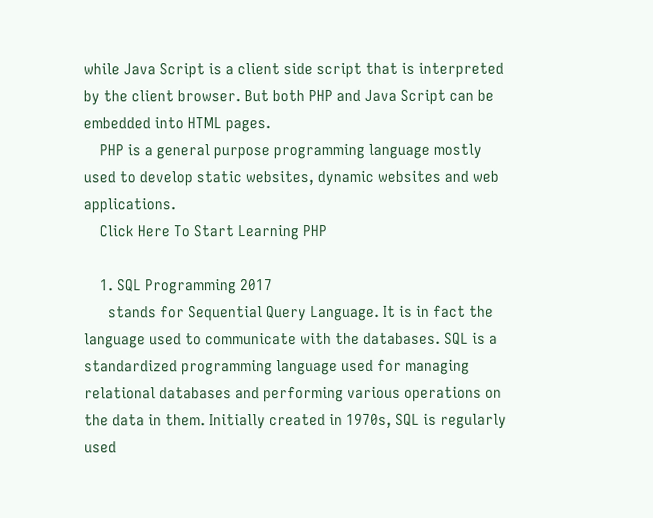while Java Script is a client side script that is interpreted by the client browser. But both PHP and Java Script can be embedded into HTML pages.
    PHP is a general purpose programming language mostly used to develop static websites, dynamic websites and web applications.
    Click Here To Start Learning PHP

    1. SQL Programming 2017
      stands for Sequential Query Language. It is in fact the language used to communicate with the databases. SQL is a standardized programming language used for managing relational databases and performing various operations on the data in them. Initially created in 1970s, SQL is regularly used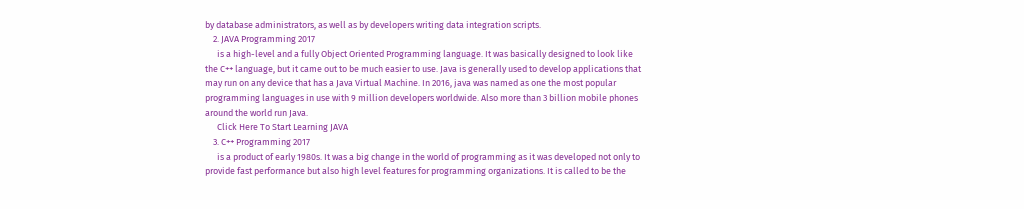by database administrators, as well as by developers writing data integration scripts.
    2. JAVA Programming 2017
      is a high-level and a fully Object Oriented Programming language. It was basically designed to look like the C++ language, but it came out to be much easier to use. Java is generally used to develop applications that may run on any device that has a Java Virtual Machine. In 2016, java was named as one the most popular programming languages in use with 9 million developers worldwide. Also more than 3 billion mobile phones around the world run Java.
      Click Here To Start Learning JAVA
    3. C++ Programming 2017
      is a product of early 1980s. It was a big change in the world of programming as it was developed not only to provide fast performance but also high level features for programming organizations. It is called to be the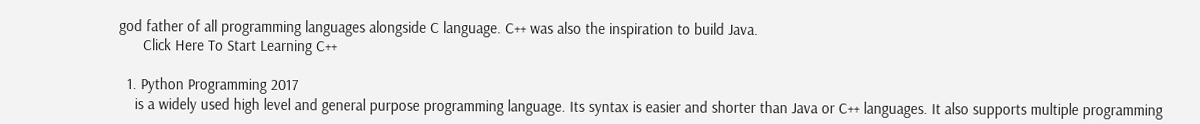god father of all programming languages alongside C language. C++ was also the inspiration to build Java.
      Click Here To Start Learning C++

  1. Python Programming 2017
    is a widely used high level and general purpose programming language. Its syntax is easier and shorter than Java or C++ languages. It also supports multiple programming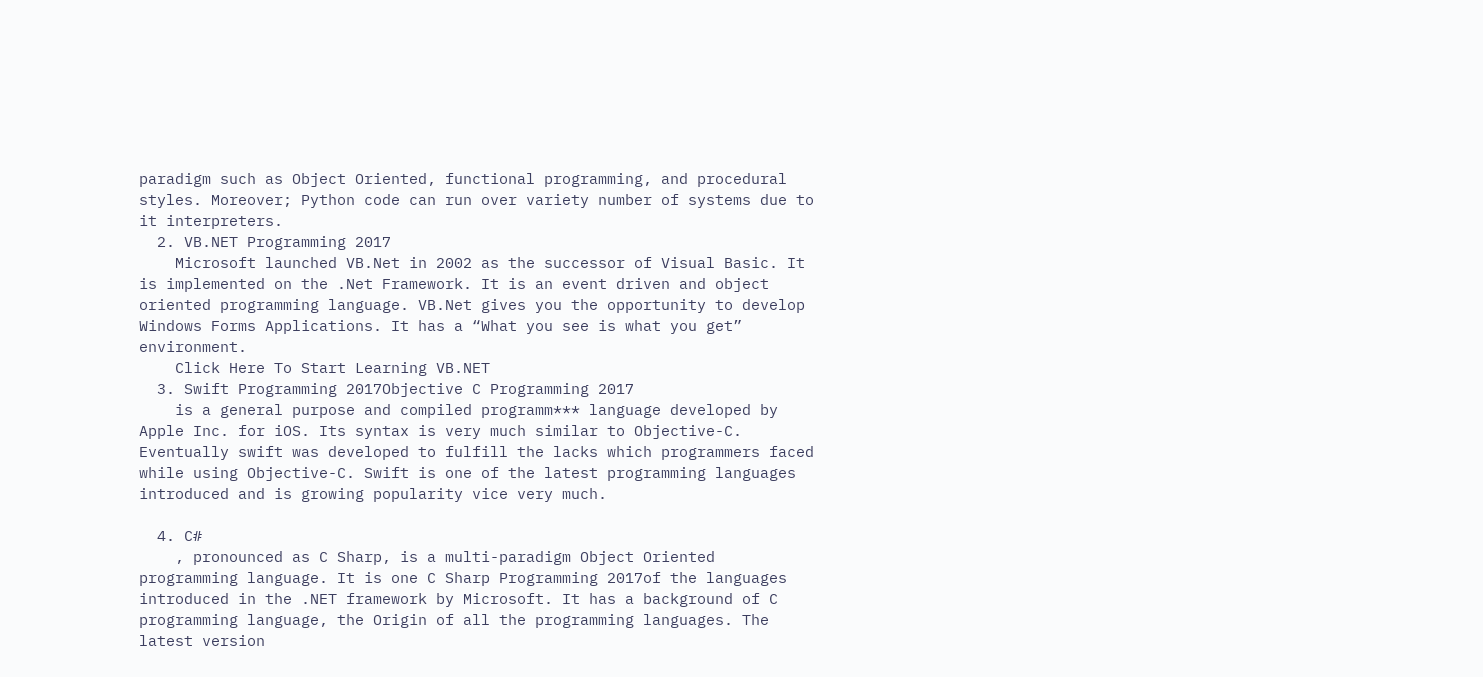paradigm such as Object Oriented, functional programming, and procedural styles. Moreover; Python code can run over variety number of systems due to it interpreters.
  2. VB.NET Programming 2017
    Microsoft launched VB.Net in 2002 as the successor of Visual Basic. It is implemented on the .Net Framework. It is an event driven and object oriented programming language. VB.Net gives you the opportunity to develop Windows Forms Applications. It has a “What you see is what you get” environment.
    Click Here To Start Learning VB.NET
  3. Swift Programming 2017Objective C Programming 2017
    is a general purpose and compiled programm*** language developed by Apple Inc. for iOS. Its syntax is very much similar to Objective-C. Eventually swift was developed to fulfill the lacks which programmers faced while using Objective-C. Swift is one of the latest programming languages introduced and is growing popularity vice very much.

  4. C#
    , pronounced as C Sharp, is a multi-paradigm Object Oriented programming language. It is one C Sharp Programming 2017of the languages introduced in the .NET framework by Microsoft. It has a background of C programming language, the Origin of all the programming languages. The latest version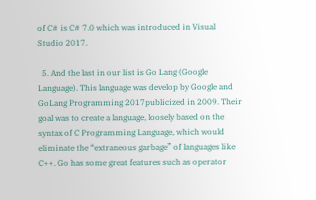of C# is C# 7.0 which was introduced in Visual Studio 2017.

  5. And the last in our list is Go Lang (Google Language). This language was develop by Google and GoLang Programming 2017publicized in 2009. Their goal was to create a language, loosely based on the syntax of C Programming Language, which would eliminate the “extraneous garbage” of languages like C++. Go has some great features such as operator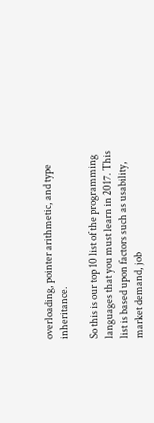overloading, pointer arithmetic, and type inheritance.

So this is our top 10 list of the programming languages that you must learn in 2017. This list is based upon factors such as usability, market demand, job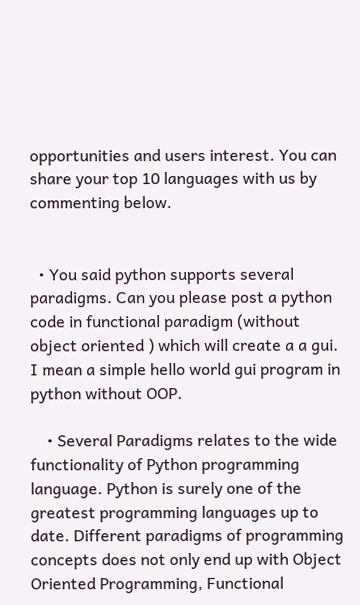opportunities and users interest. You can share your top 10 languages with us by commenting below.


  • You said python supports several paradigms. Can you please post a python code in functional paradigm (without object oriented ) which will create a a gui. I mean a simple hello world gui program in python without OOP.

    • Several Paradigms relates to the wide functionality of Python programming language. Python is surely one of the greatest programming languages up to date. Different paradigms of programming concepts does not only end up with Object Oriented Programming, Functional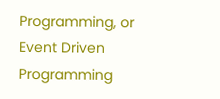Programming, or Event Driven Programming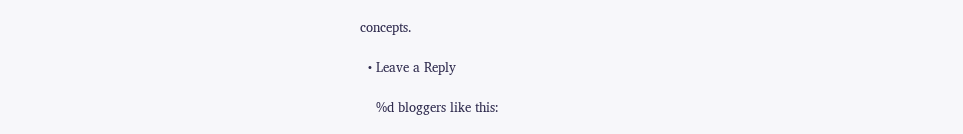concepts.

  • Leave a Reply

    %d bloggers like this: